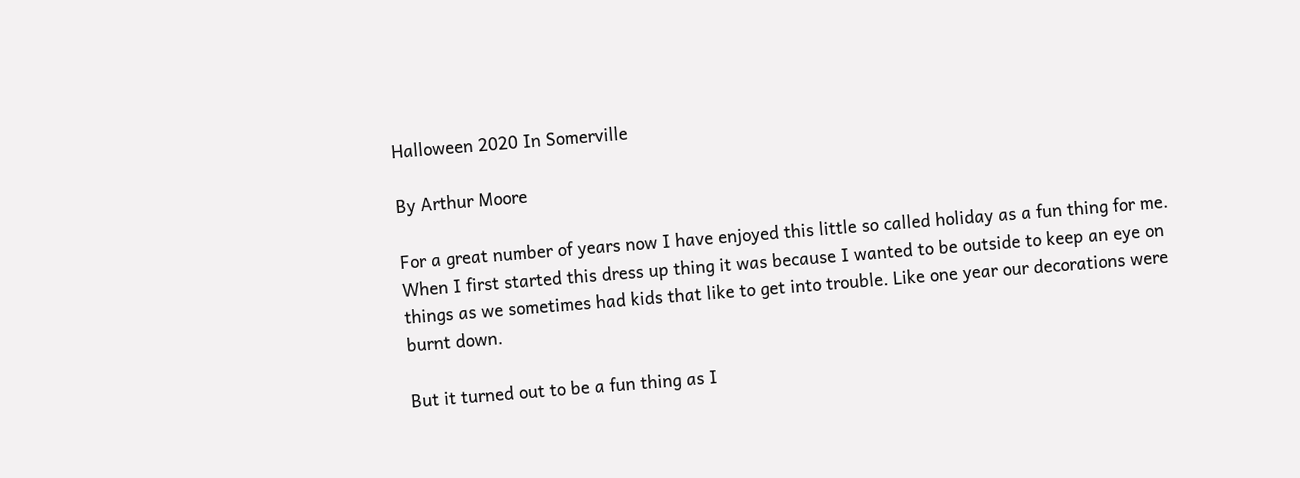Halloween 2020 In Somerville

By Arthur Moore

For a great number of years now I have enjoyed this little so called holiday as a fun thing for me. When I first started this dress up thing it was because I wanted to be outside to keep an eye on things as we sometimes had kids that like to get into trouble. Like one year our decorations were burnt down.

But it turned out to be a fun thing as I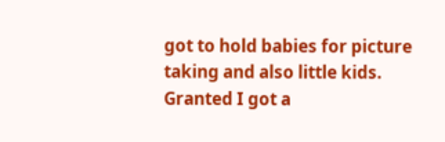got to hold babies for picture taking and also little kids. Granted I got a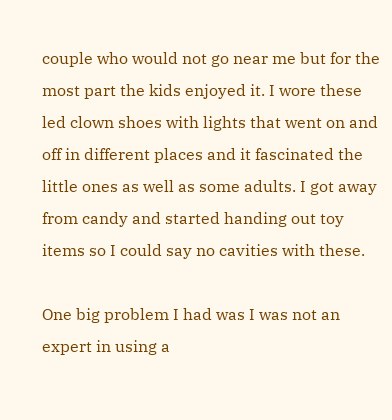couple who would not go near me but for the most part the kids enjoyed it. I wore these led clown shoes with lights that went on and off in different places and it fascinated the little ones as well as some adults. I got away from candy and started handing out toy items so I could say no cavities with these.

One big problem I had was I was not an expert in using a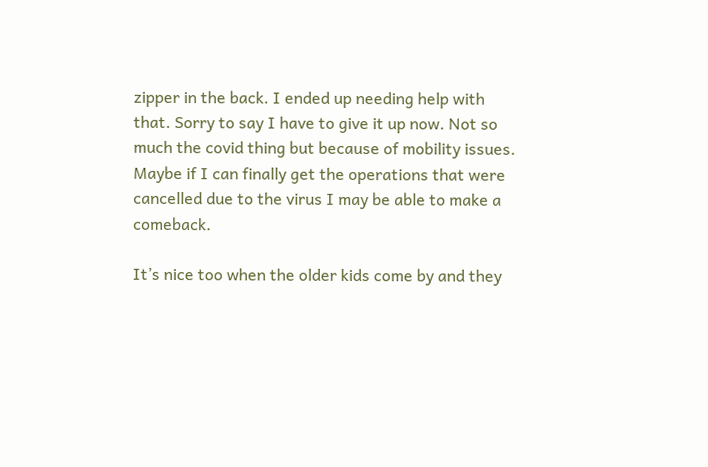zipper in the back. I ended up needing help with that. Sorry to say I have to give it up now. Not so much the covid thing but because of mobility issues. Maybe if I can finally get the operations that were cancelled due to the virus I may be able to make a comeback.

It’s nice too when the older kids come by and they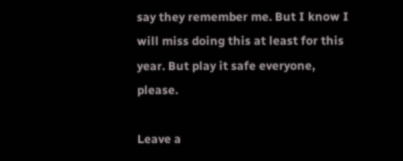say they remember me. But I know I will miss doing this at least for this year. But play it safe everyone, please.

Leave a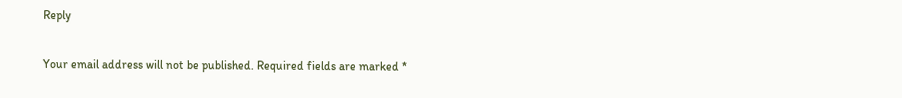Reply

Your email address will not be published. Required fields are marked *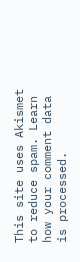This site uses Akismet to reduce spam. Learn how your comment data is processed.